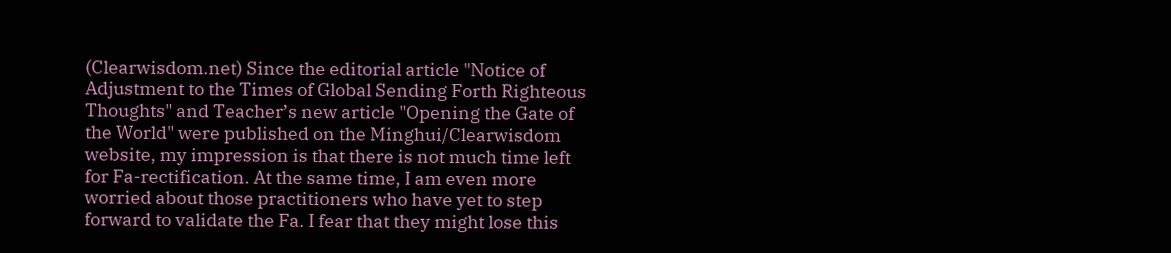(Clearwisdom.net) Since the editorial article "Notice of Adjustment to the Times of Global Sending Forth Righteous Thoughts" and Teacher’s new article "Opening the Gate of the World" were published on the Minghui/Clearwisdom website, my impression is that there is not much time left for Fa-rectification. At the same time, I am even more worried about those practitioners who have yet to step forward to validate the Fa. I fear that they might lose this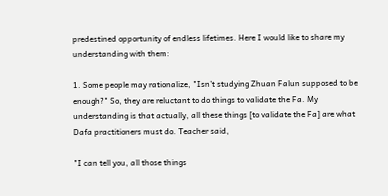predestined opportunity of endless lifetimes. Here I would like to share my understanding with them:

1. Some people may rationalize, "Isn’t studying Zhuan Falun supposed to be enough?" So, they are reluctant to do things to validate the Fa. My understanding is that actually, all these things [to validate the Fa] are what Dafa practitioners must do. Teacher said,

"I can tell you, all those things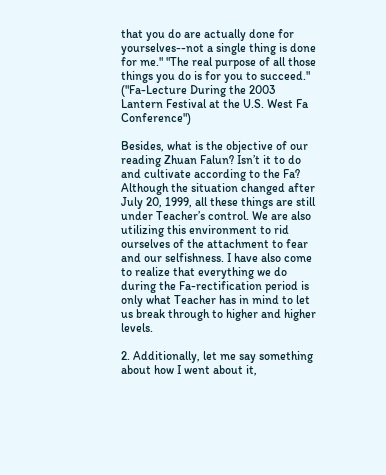that you do are actually done for yourselves--not a single thing is done for me." "The real purpose of all those things you do is for you to succeed." ("Fa-Lecture During the 2003 Lantern Festival at the U.S. West Fa Conference")

Besides, what is the objective of our reading Zhuan Falun? Isn’t it to do and cultivate according to the Fa? Although the situation changed after July 20, 1999, all these things are still under Teacher’s control. We are also utilizing this environment to rid ourselves of the attachment to fear and our selfishness. I have also come to realize that everything we do during the Fa-rectification period is only what Teacher has in mind to let us break through to higher and higher levels.

2. Additionally, let me say something about how I went about it,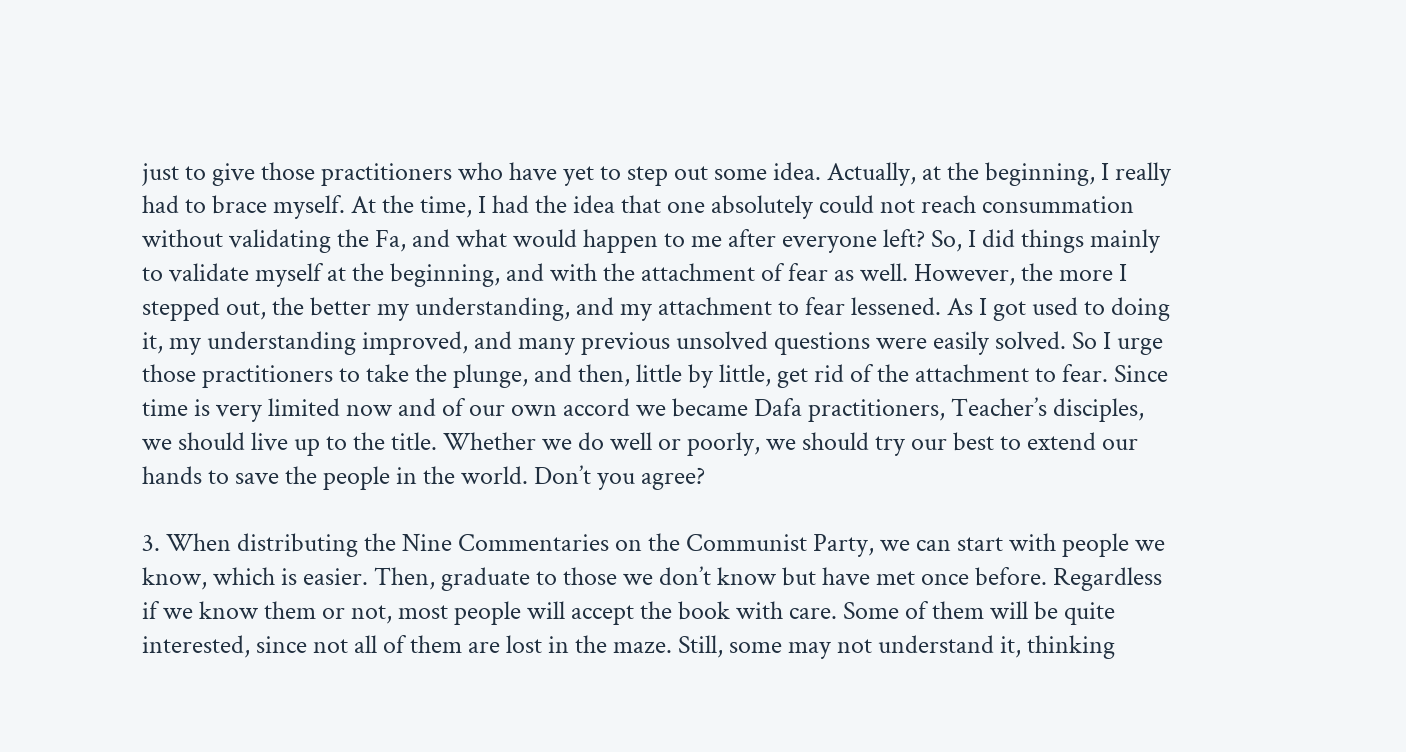just to give those practitioners who have yet to step out some idea. Actually, at the beginning, I really had to brace myself. At the time, I had the idea that one absolutely could not reach consummation without validating the Fa, and what would happen to me after everyone left? So, I did things mainly to validate myself at the beginning, and with the attachment of fear as well. However, the more I stepped out, the better my understanding, and my attachment to fear lessened. As I got used to doing it, my understanding improved, and many previous unsolved questions were easily solved. So I urge those practitioners to take the plunge, and then, little by little, get rid of the attachment to fear. Since time is very limited now and of our own accord we became Dafa practitioners, Teacher’s disciples, we should live up to the title. Whether we do well or poorly, we should try our best to extend our hands to save the people in the world. Don’t you agree?

3. When distributing the Nine Commentaries on the Communist Party, we can start with people we know, which is easier. Then, graduate to those we don’t know but have met once before. Regardless if we know them or not, most people will accept the book with care. Some of them will be quite interested, since not all of them are lost in the maze. Still, some may not understand it, thinking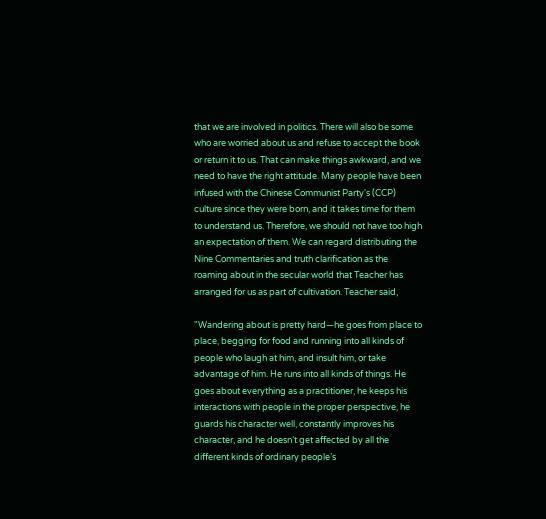that we are involved in politics. There will also be some who are worried about us and refuse to accept the book or return it to us. That can make things awkward, and we need to have the right attitude. Many people have been infused with the Chinese Communist Party's (CCP) culture since they were born, and it takes time for them to understand us. Therefore, we should not have too high an expectation of them. We can regard distributing the Nine Commentaries and truth clarification as the roaming about in the secular world that Teacher has arranged for us as part of cultivation. Teacher said,

"Wandering about is pretty hard—he goes from place to place, begging for food and running into all kinds of people who laugh at him, and insult him, or take advantage of him. He runs into all kinds of things. He goes about everything as a practitioner, he keeps his interactions with people in the proper perspective, he guards his character well, constantly improves his character, and he doesn’t get affected by all the different kinds of ordinary people’s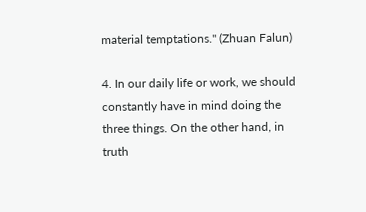material temptations." (Zhuan Falun)

4. In our daily life or work, we should constantly have in mind doing the three things. On the other hand, in truth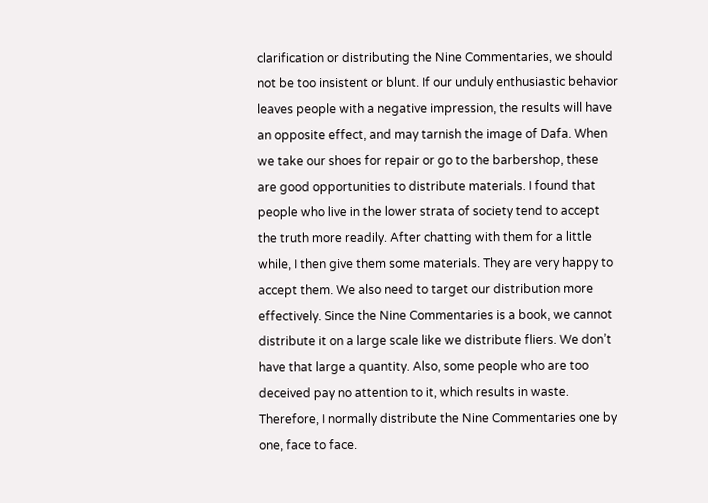clarification or distributing the Nine Commentaries, we should not be too insistent or blunt. If our unduly enthusiastic behavior leaves people with a negative impression, the results will have an opposite effect, and may tarnish the image of Dafa. When we take our shoes for repair or go to the barbershop, these are good opportunities to distribute materials. I found that people who live in the lower strata of society tend to accept the truth more readily. After chatting with them for a little while, I then give them some materials. They are very happy to accept them. We also need to target our distribution more effectively. Since the Nine Commentaries is a book, we cannot distribute it on a large scale like we distribute fliers. We don’t have that large a quantity. Also, some people who are too deceived pay no attention to it, which results in waste. Therefore, I normally distribute the Nine Commentaries one by one, face to face.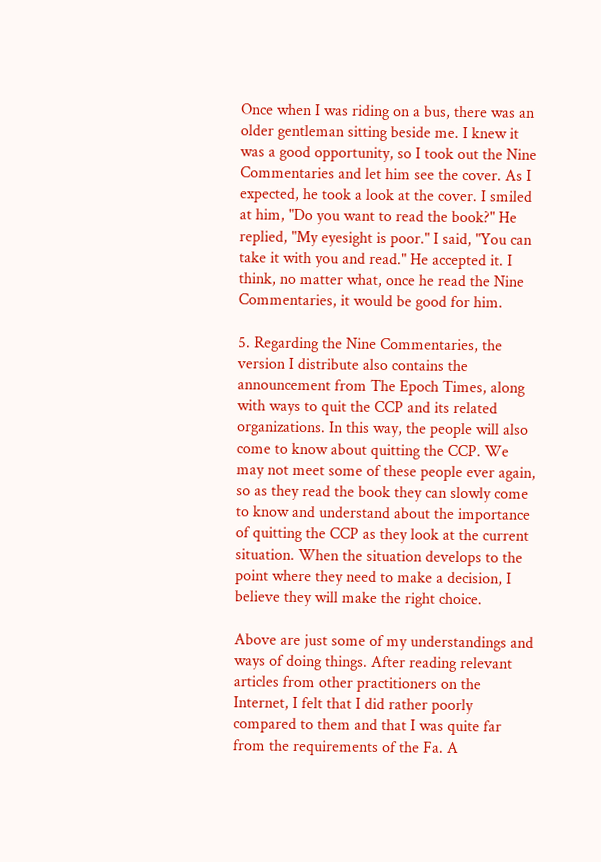Once when I was riding on a bus, there was an older gentleman sitting beside me. I knew it was a good opportunity, so I took out the Nine Commentaries and let him see the cover. As I expected, he took a look at the cover. I smiled at him, "Do you want to read the book?" He replied, "My eyesight is poor." I said, "You can take it with you and read." He accepted it. I think, no matter what, once he read the Nine Commentaries, it would be good for him.

5. Regarding the Nine Commentaries, the version I distribute also contains the announcement from The Epoch Times, along with ways to quit the CCP and its related organizations. In this way, the people will also come to know about quitting the CCP. We may not meet some of these people ever again, so as they read the book they can slowly come to know and understand about the importance of quitting the CCP as they look at the current situation. When the situation develops to the point where they need to make a decision, I believe they will make the right choice.

Above are just some of my understandings and ways of doing things. After reading relevant articles from other practitioners on the Internet, I felt that I did rather poorly compared to them and that I was quite far from the requirements of the Fa. A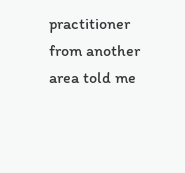practitioner from another area told me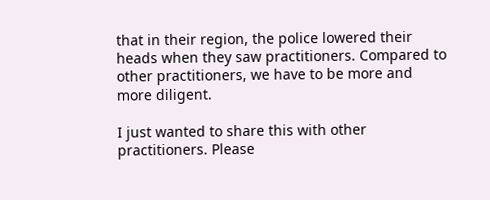that in their region, the police lowered their heads when they saw practitioners. Compared to other practitioners, we have to be more and more diligent.

I just wanted to share this with other practitioners. Please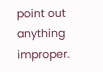point out anything improper.